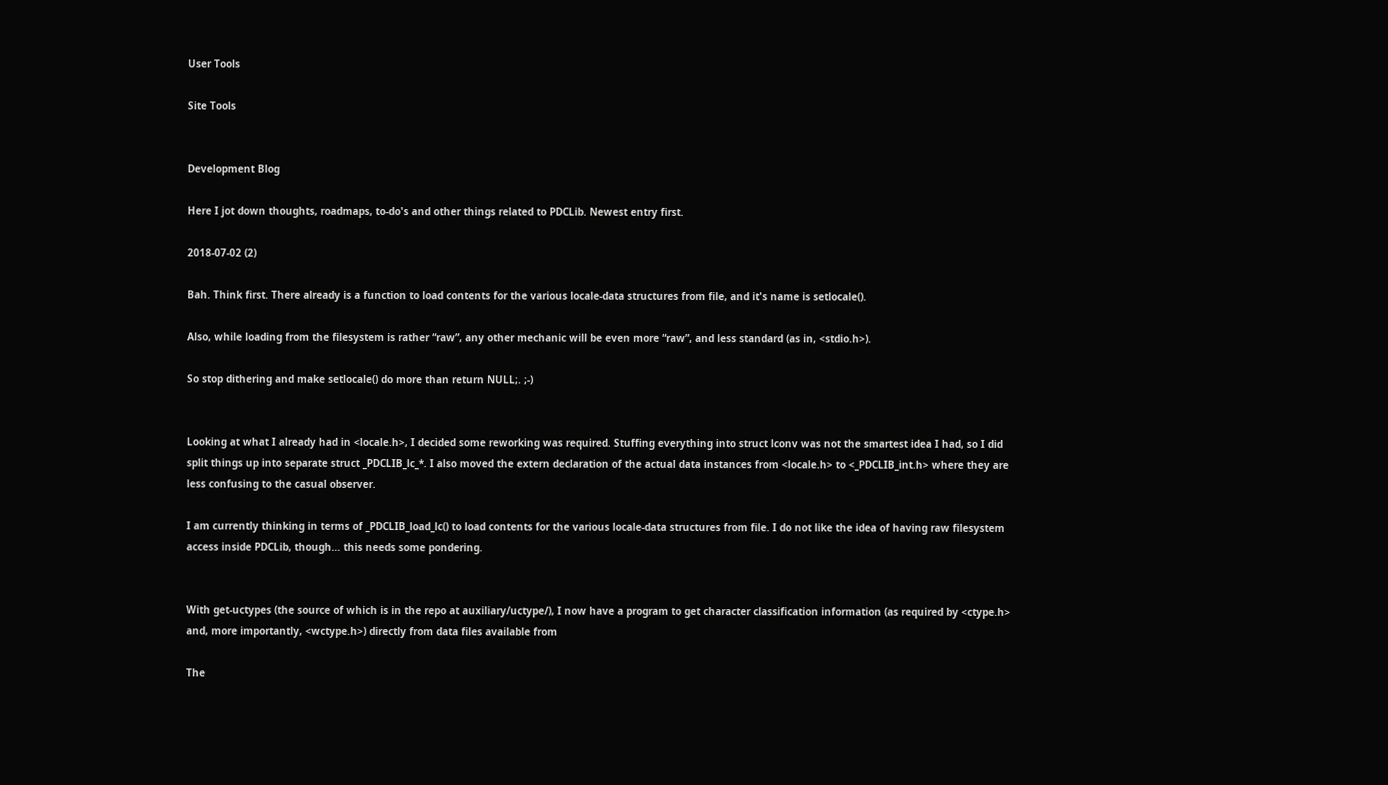User Tools

Site Tools


Development Blog

Here I jot down thoughts, roadmaps, to-do's and other things related to PDCLib. Newest entry first.

2018-07-02 (2)

Bah. Think first. There already is a function to load contents for the various locale-data structures from file, and it's name is setlocale().

Also, while loading from the filesystem is rather “raw”, any other mechanic will be even more “raw”, and less standard (as in, <stdio.h>).

So stop dithering and make setlocale() do more than return NULL;. ;-)


Looking at what I already had in <locale.h>, I decided some reworking was required. Stuffing everything into struct lconv was not the smartest idea I had, so I did split things up into separate struct _PDCLIB_lc_*. I also moved the extern declaration of the actual data instances from <locale.h> to <_PDCLIB_int.h> where they are less confusing to the casual observer.

I am currently thinking in terms of _PDCLIB_load_lc() to load contents for the various locale-data structures from file. I do not like the idea of having raw filesystem access inside PDCLib, though… this needs some pondering.


With get-uctypes (the source of which is in the repo at auxiliary/uctype/), I now have a program to get character classification information (as required by <ctype.h> and, more importantly, <wctype.h>) directly from data files available from

The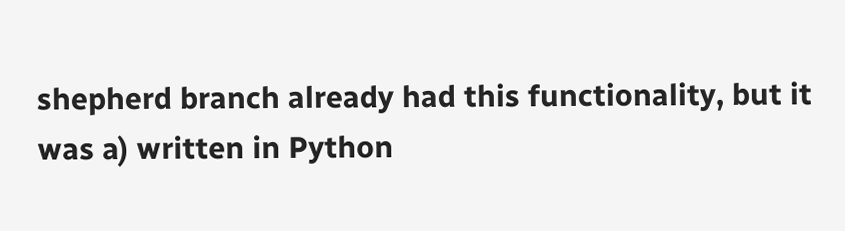shepherd branch already had this functionality, but it was a) written in Python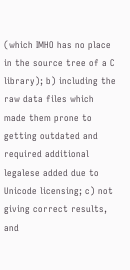(which IMHO has no place in the source tree of a C library); b) including the raw data files which made them prone to getting outdated and required additional legalese added due to Unicode licensing; c) not giving correct results, and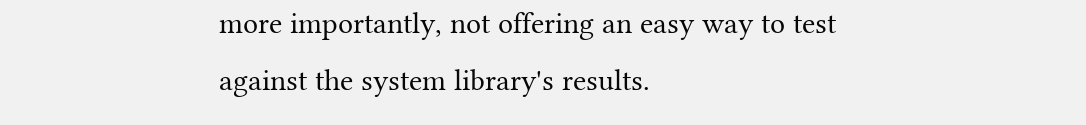more importantly, not offering an easy way to test against the system library's results.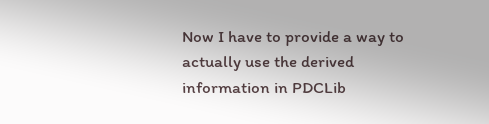Now I have to provide a way to actually use the derived information in PDCLib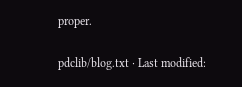proper.

pdclib/blog.txt · Last modified: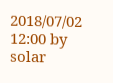2018/07/02 12:00 by solar